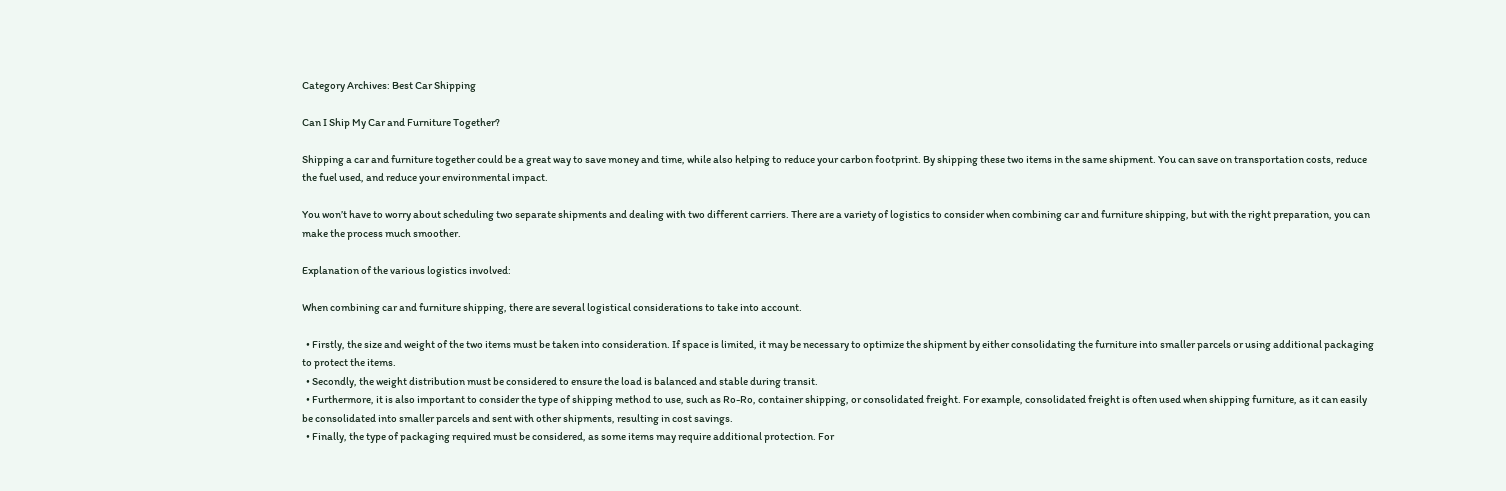Category Archives: Best Car Shipping

Can I Ship My Car and Furniture Together?

Shipping a car and furniture together could be a great way to save money and time, while also helping to reduce your carbon footprint. By shipping these two items in the same shipment. You can save on transportation costs, reduce the fuel used, and reduce your environmental impact.

You won’t have to worry about scheduling two separate shipments and dealing with two different carriers. There are a variety of logistics to consider when combining car and furniture shipping, but with the right preparation, you can make the process much smoother.

Explanation of the various logistics involved:

When combining car and furniture shipping, there are several logistical considerations to take into account.

  • Firstly, the size and weight of the two items must be taken into consideration. If space is limited, it may be necessary to optimize the shipment by either consolidating the furniture into smaller parcels or using additional packaging to protect the items.
  • Secondly, the weight distribution must be considered to ensure the load is balanced and stable during transit.
  • Furthermore, it is also important to consider the type of shipping method to use, such as Ro-Ro, container shipping, or consolidated freight. For example, consolidated freight is often used when shipping furniture, as it can easily be consolidated into smaller parcels and sent with other shipments, resulting in cost savings.
  • Finally, the type of packaging required must be considered, as some items may require additional protection. For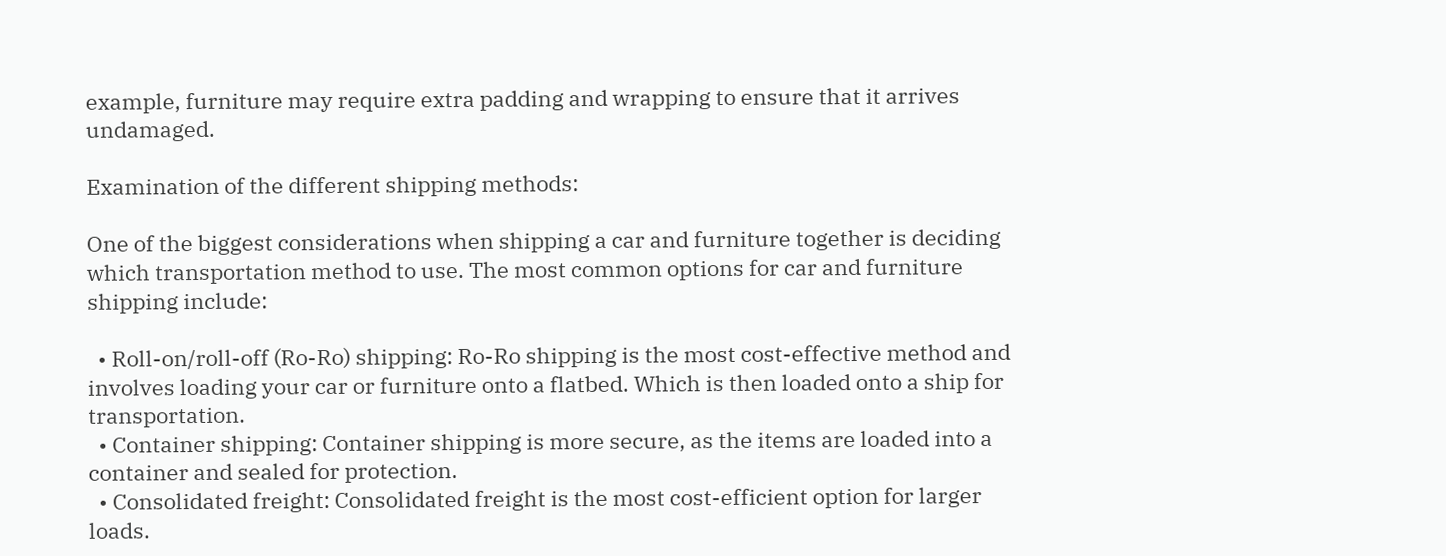example, furniture may require extra padding and wrapping to ensure that it arrives undamaged.

Examination of the different shipping methods:

One of the biggest considerations when shipping a car and furniture together is deciding which transportation method to use. The most common options for car and furniture shipping include:

  • Roll-on/roll-off (Ro-Ro) shipping: Ro-Ro shipping is the most cost-effective method and involves loading your car or furniture onto a flatbed. Which is then loaded onto a ship for transportation.
  • Container shipping: Container shipping is more secure, as the items are loaded into a container and sealed for protection.
  • Consolidated freight: Consolidated freight is the most cost-efficient option for larger loads.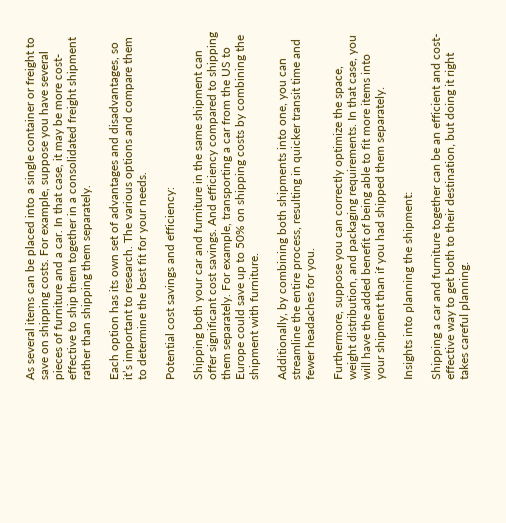As several items can be placed into a single container or freight to save on shipping costs. For example, suppose you have several pieces of furniture and a car. In that case, it may be more cost-effective to ship them together in a consolidated freight shipment rather than shipping them separately.

Each option has its own set of advantages and disadvantages, so it’s important to research. The various options and compare them to determine the best fit for your needs.

Potential cost savings and efficiency:

Shipping both your car and furniture in the same shipment can offer significant cost savings. And efficiency compared to shipping them separately. For example, transporting a car from the US to Europe could save up to 50% on shipping costs by combining the shipment with furniture.

Additionally, by combining both shipments into one, you can streamline the entire process, resulting in quicker transit time and fewer headaches for you.

Furthermore, suppose you can correctly optimize the space, weight distribution, and packaging requirements. In that case, you will have the added benefit of being able to fit more items into your shipment than if you had shipped them separately.

Insights into planning the shipment:

Shipping a car and furniture together can be an efficient and cost-effective way to get both to their destination, but doing it right takes careful planning.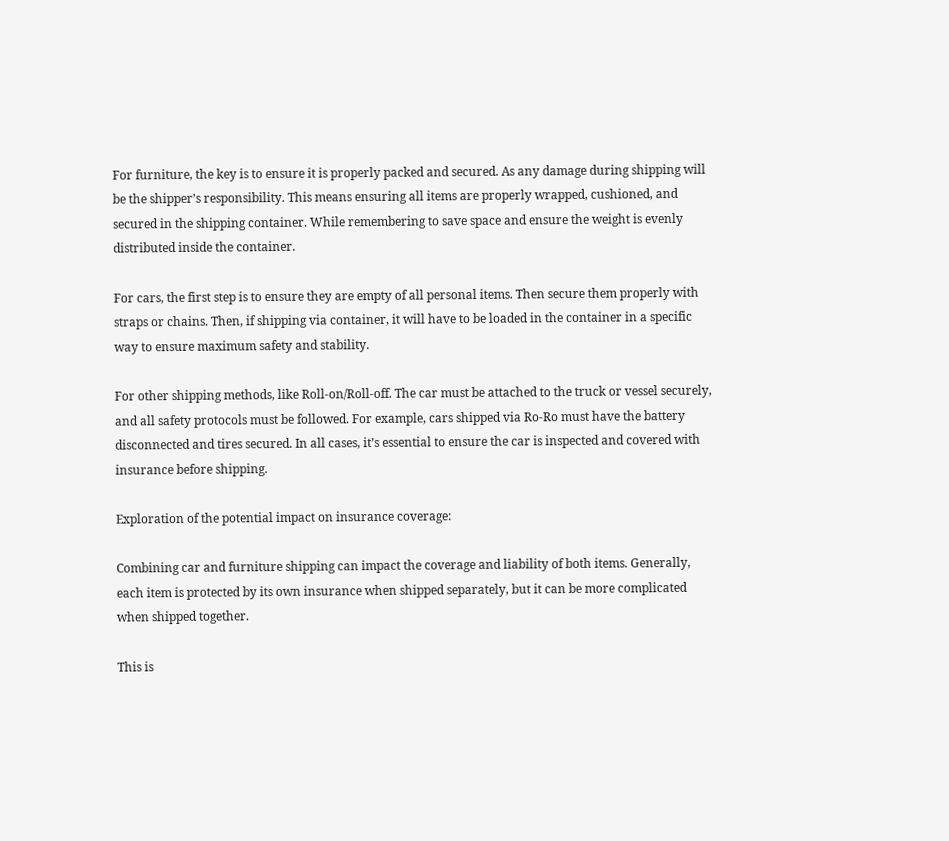For furniture, the key is to ensure it is properly packed and secured. As any damage during shipping will be the shipper’s responsibility. This means ensuring all items are properly wrapped, cushioned, and secured in the shipping container. While remembering to save space and ensure the weight is evenly distributed inside the container.

For cars, the first step is to ensure they are empty of all personal items. Then secure them properly with straps or chains. Then, if shipping via container, it will have to be loaded in the container in a specific way to ensure maximum safety and stability.

For other shipping methods, like Roll-on/Roll-off. The car must be attached to the truck or vessel securely, and all safety protocols must be followed. For example, cars shipped via Ro-Ro must have the battery disconnected and tires secured. In all cases, it’s essential to ensure the car is inspected and covered with insurance before shipping.

Exploration of the potential impact on insurance coverage:

Combining car and furniture shipping can impact the coverage and liability of both items. Generally, each item is protected by its own insurance when shipped separately, but it can be more complicated when shipped together.

This is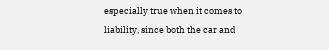especially true when it comes to liability, since both the car and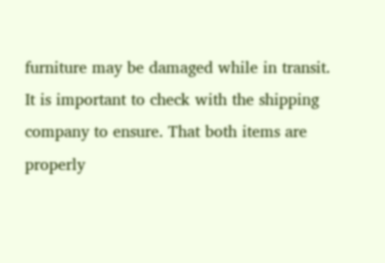furniture may be damaged while in transit. It is important to check with the shipping company to ensure. That both items are properly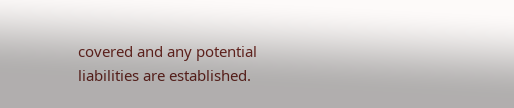covered and any potential liabilities are established.